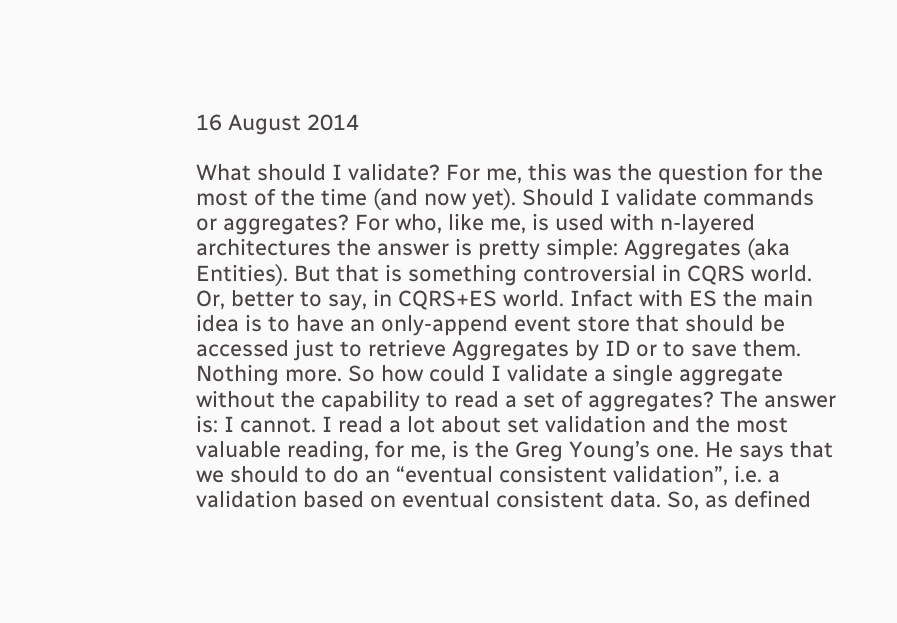16 August 2014

What should I validate? For me, this was the question for the most of the time (and now yet). Should I validate commands or aggregates? For who, like me, is used with n-layered architectures the answer is pretty simple: Aggregates (aka Entities). But that is something controversial in CQRS world. Or, better to say, in CQRS+ES world. Infact with ES the main idea is to have an only-append event store that should be accessed just to retrieve Aggregates by ID or to save them. Nothing more. So how could I validate a single aggregate without the capability to read a set of aggregates? The answer is: I cannot. I read a lot about set validation and the most valuable reading, for me, is the Greg Young’s one. He says that we should to do an “eventual consistent validation”, i.e. a validation based on eventual consistent data. So, as defined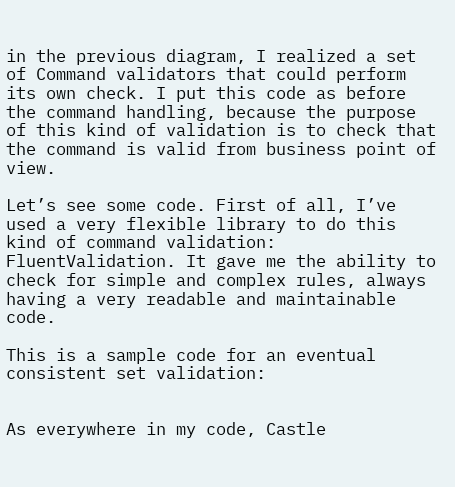in the previous diagram, I realized a set of Command validators that could perform its own check. I put this code as before the command handling, because the purpose of this kind of validation is to check that the command is valid from business point of view.

Let’s see some code. First of all, I’ve used a very flexible library to do this kind of command validation: FluentValidation. It gave me the ability to check for simple and complex rules, always having a very readable and maintainable code.

This is a sample code for an eventual consistent set validation:


As everywhere in my code, Castle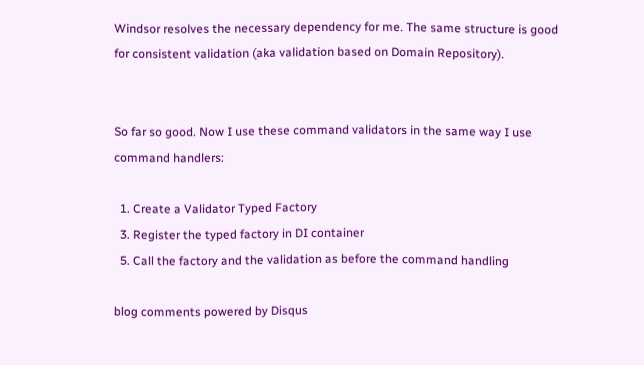Windsor resolves the necessary dependency for me. The same structure is good for consistent validation (aka validation based on Domain Repository).


So far so good. Now I use these command validators in the same way I use command handlers:

  1. Create a Validator Typed Factory
  3. Register the typed factory in DI container
  5. Call the factory and the validation as before the command handling

blog comments powered by Disqus